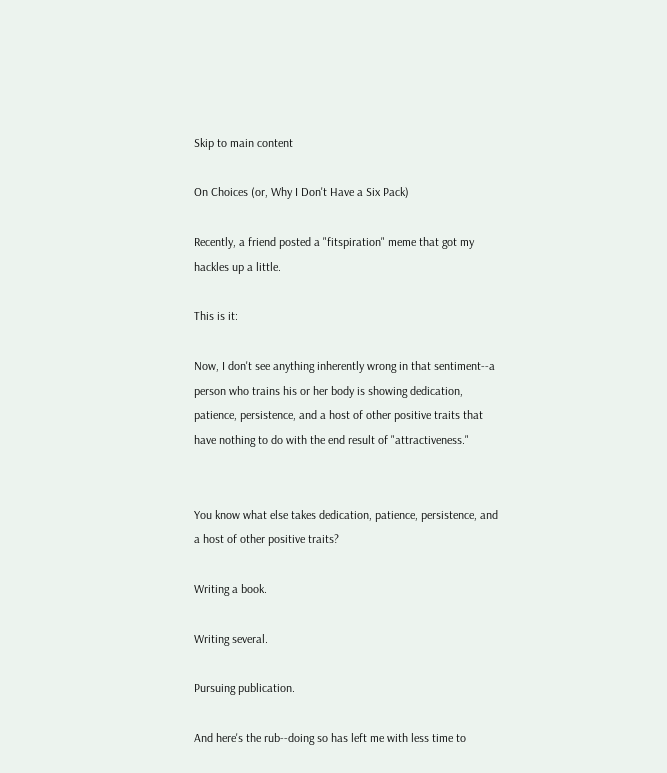Skip to main content

On Choices (or, Why I Don't Have a Six Pack)

Recently, a friend posted a "fitspiration" meme that got my hackles up a little.

This is it:

Now, I don't see anything inherently wrong in that sentiment--a person who trains his or her body is showing dedication, patience, persistence, and a host of other positive traits that have nothing to do with the end result of "attractiveness."


You know what else takes dedication, patience, persistence, and a host of other positive traits?

Writing a book.

Writing several.

Pursuing publication.

And here's the rub--doing so has left me with less time to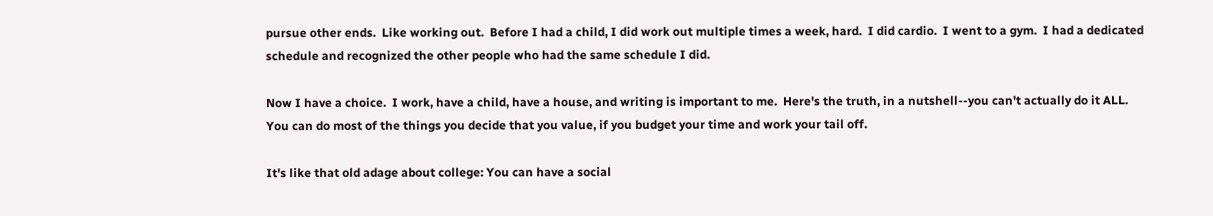pursue other ends.  Like working out.  Before I had a child, I did work out multiple times a week, hard.  I did cardio.  I went to a gym.  I had a dedicated schedule and recognized the other people who had the same schedule I did.

Now I have a choice.  I work, have a child, have a house, and writing is important to me.  Here's the truth, in a nutshell--you can't actually do it ALL.  You can do most of the things you decide that you value, if you budget your time and work your tail off.

It's like that old adage about college: You can have a social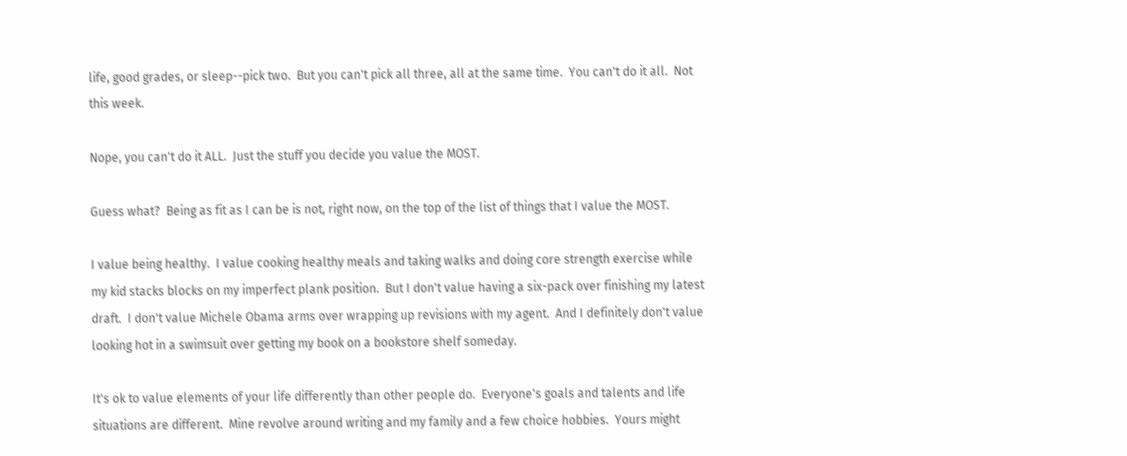life, good grades, or sleep--pick two.  But you can't pick all three, all at the same time.  You can't do it all.  Not this week.

Nope, you can't do it ALL.  Just the stuff you decide you value the MOST.

Guess what?  Being as fit as I can be is not, right now, on the top of the list of things that I value the MOST.

I value being healthy.  I value cooking healthy meals and taking walks and doing core strength exercise while my kid stacks blocks on my imperfect plank position.  But I don't value having a six-pack over finishing my latest draft.  I don't value Michele Obama arms over wrapping up revisions with my agent.  And I definitely don't value looking hot in a swimsuit over getting my book on a bookstore shelf someday.

It's ok to value elements of your life differently than other people do.  Everyone's goals and talents and life situations are different.  Mine revolve around writing and my family and a few choice hobbies.  Yours might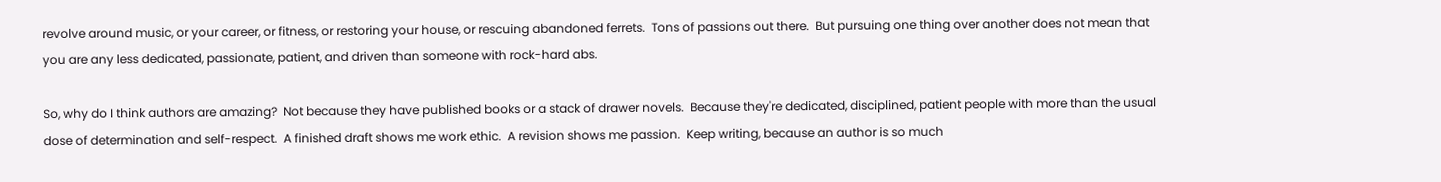revolve around music, or your career, or fitness, or restoring your house, or rescuing abandoned ferrets.  Tons of passions out there.  But pursuing one thing over another does not mean that you are any less dedicated, passionate, patient, and driven than someone with rock-hard abs.

So, why do I think authors are amazing?  Not because they have published books or a stack of drawer novels.  Because they're dedicated, disciplined, patient people with more than the usual dose of determination and self-respect.  A finished draft shows me work ethic.  A revision shows me passion.  Keep writing, because an author is so much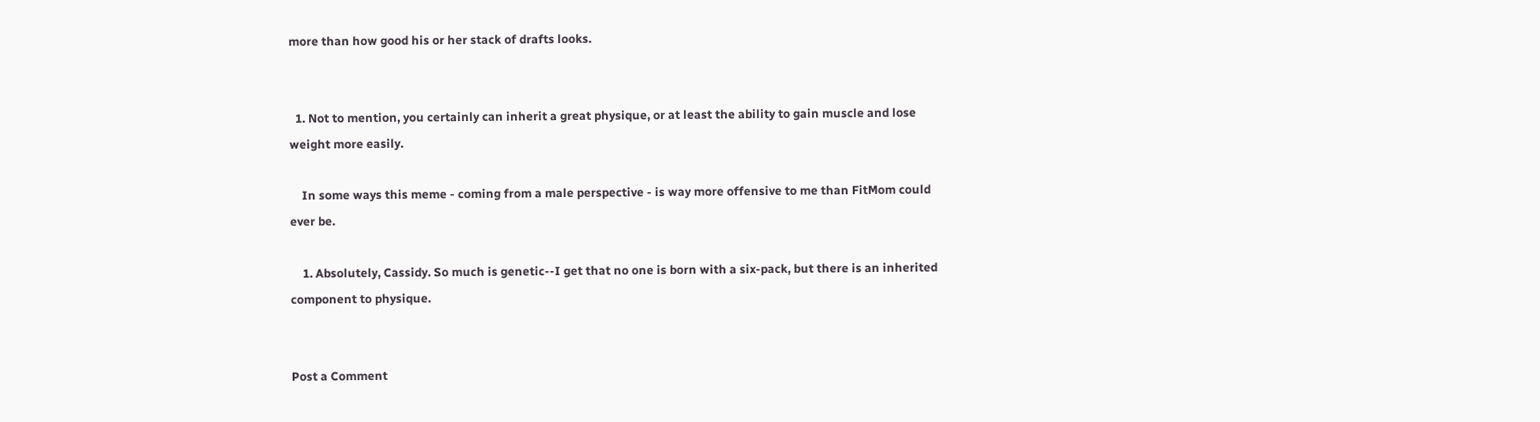more than how good his or her stack of drafts looks.


  1. Not to mention, you certainly can inherit a great physique, or at least the ability to gain muscle and lose weight more easily.

    In some ways this meme - coming from a male perspective - is way more offensive to me than FitMom could ever be.

    1. Absolutely, Cassidy. So much is genetic--I get that no one is born with a six-pack, but there is an inherited component to physique.


Post a Comment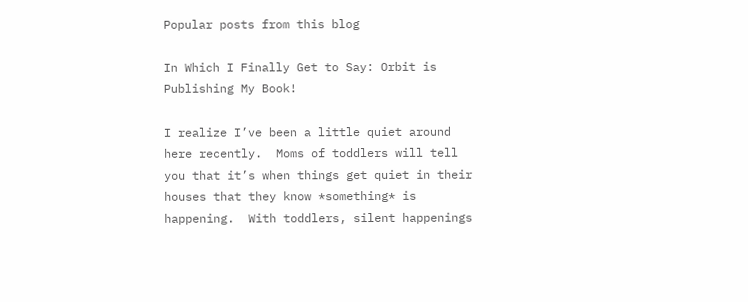Popular posts from this blog

In Which I Finally Get to Say: Orbit is Publishing My Book!

I realize I’ve been a little quiet around here recently.  Moms of toddlers will tell you that it’s when things get quiet in their houses that they know *something* is happening.  With toddlers, silent happenings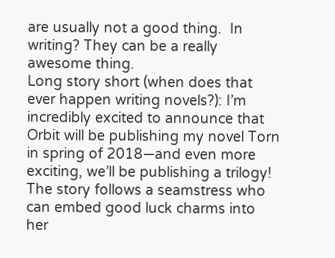are usually not a good thing.  In writing? They can be a really awesome thing.
Long story short (when does that ever happen writing novels?): I’m incredibly excited to announce that Orbit will be publishing my novel Torn in spring of 2018—and even more exciting, we’ll be publishing a trilogy! The story follows a seamstress who can embed good luck charms into her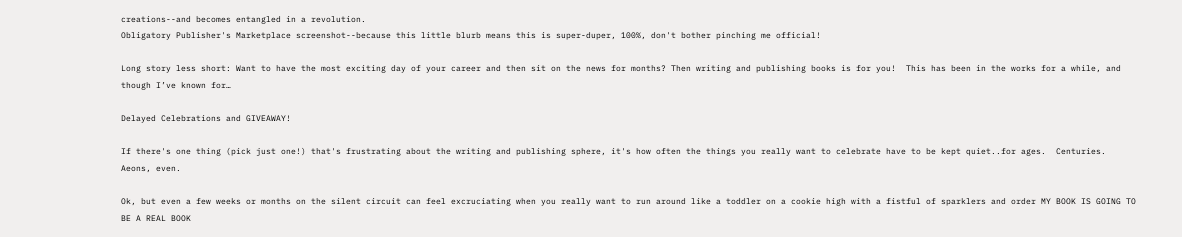creations--and becomes entangled in a revolution.
Obligatory Publisher's Marketplace screenshot--because this little blurb means this is super-duper, 100%, don't bother pinching me official!

Long story less short: Want to have the most exciting day of your career and then sit on the news for months? Then writing and publishing books is for you!  This has been in the works for a while, and though I’ve known for…

Delayed Celebrations and GIVEAWAY!

If there's one thing (pick just one!) that's frustrating about the writing and publishing sphere, it's how often the things you really want to celebrate have to be kept quiet..for ages.  Centuries.  Aeons, even.

Ok, but even a few weeks or months on the silent circuit can feel excruciating when you really want to run around like a toddler on a cookie high with a fistful of sparklers and order MY BOOK IS GOING TO BE A REAL BOOK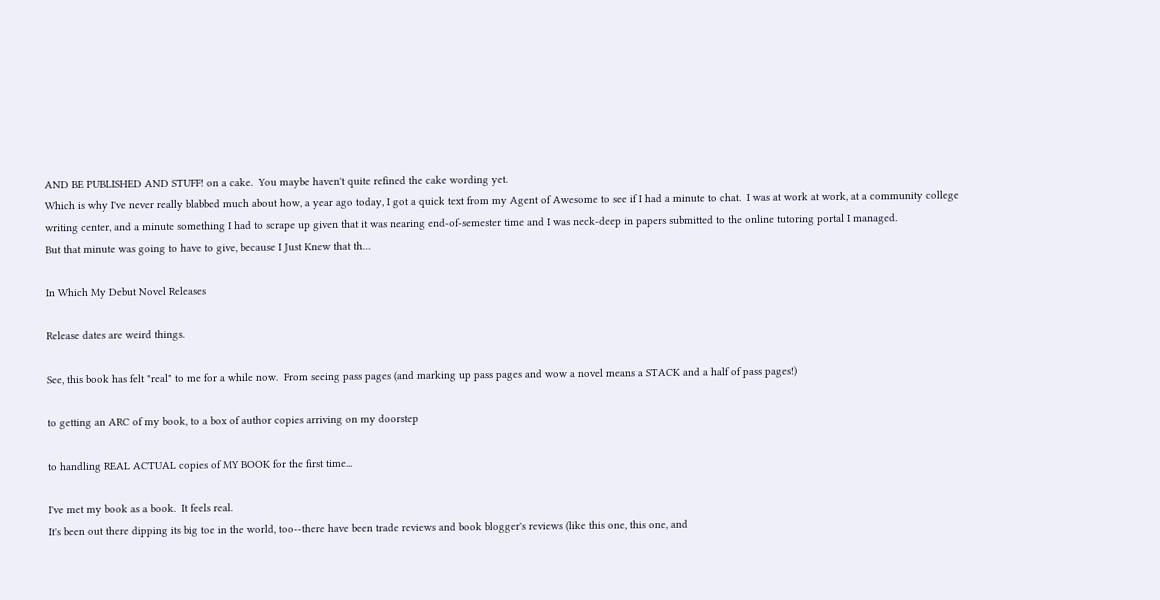AND BE PUBLISHED AND STUFF! on a cake.  You maybe haven't quite refined the cake wording yet.
Which is why I've never really blabbed much about how, a year ago today, I got a quick text from my Agent of Awesome to see if I had a minute to chat.  I was at work at work, at a community college writing center, and a minute something I had to scrape up given that it was nearing end-of-semester time and I was neck-deep in papers submitted to the online tutoring portal I managed.
But that minute was going to have to give, because I Just Knew that th…

In Which My Debut Novel Releases

Release dates are weird things.

See, this book has felt "real" to me for a while now.  From seeing pass pages (and marking up pass pages and wow a novel means a STACK and a half of pass pages!)

to getting an ARC of my book, to a box of author copies arriving on my doorstep

to handling REAL ACTUAL copies of MY BOOK for the first time...

I've met my book as a book.  It feels real.
It's been out there dipping its big toe in the world, too--there have been trade reviews and book blogger's reviews (like this one, this one, and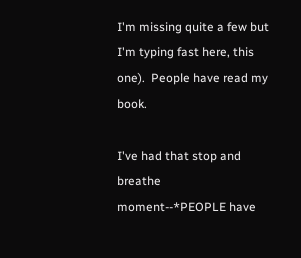I'm missing quite a few but I'm typing fast here, this one).  People have read my book.

I've had that stop and breathe moment--*PEOPLE have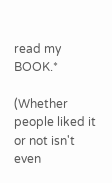read my BOOK.*

(Whether people liked it or not isn't even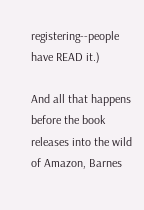registering--people have READ it.)

And all that happens before the book releases into the wild of Amazon, Barnes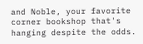and Noble, your favorite corner bookshop that's hanging despite the odds.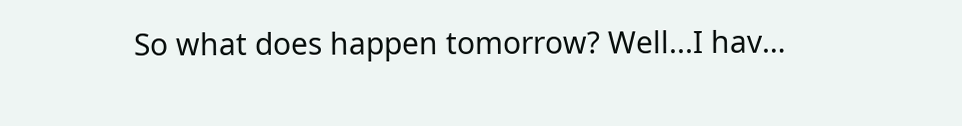So what does happen tomorrow? Well...I hav…